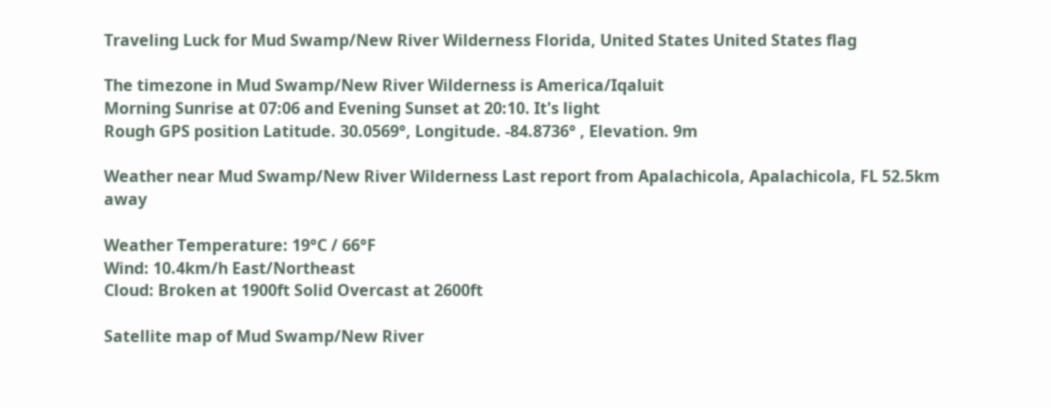Traveling Luck for Mud Swamp/New River Wilderness Florida, United States United States flag

The timezone in Mud Swamp/New River Wilderness is America/Iqaluit
Morning Sunrise at 07:06 and Evening Sunset at 20:10. It's light
Rough GPS position Latitude. 30.0569°, Longitude. -84.8736° , Elevation. 9m

Weather near Mud Swamp/New River Wilderness Last report from Apalachicola, Apalachicola, FL 52.5km away

Weather Temperature: 19°C / 66°F
Wind: 10.4km/h East/Northeast
Cloud: Broken at 1900ft Solid Overcast at 2600ft

Satellite map of Mud Swamp/New River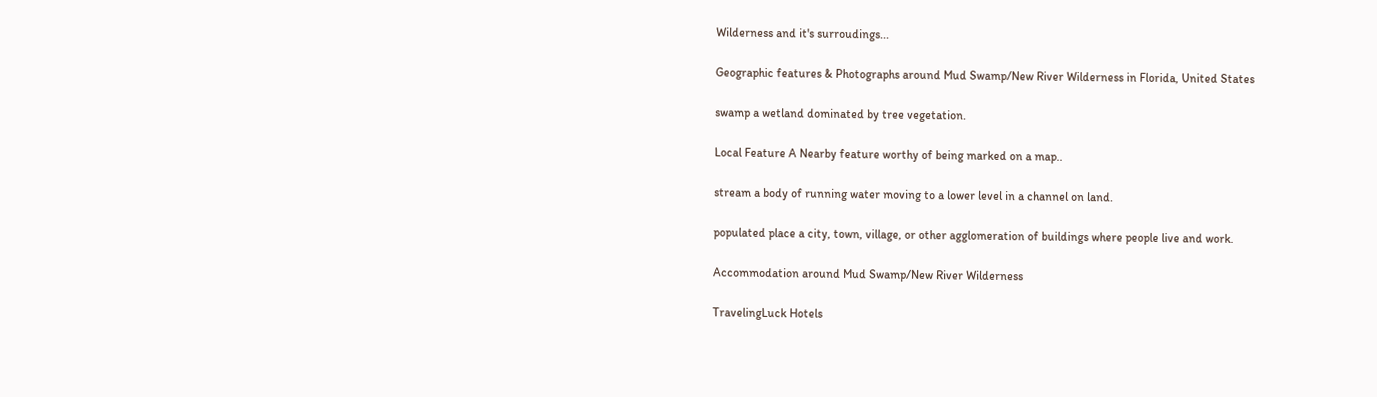Wilderness and it's surroudings...

Geographic features & Photographs around Mud Swamp/New River Wilderness in Florida, United States

swamp a wetland dominated by tree vegetation.

Local Feature A Nearby feature worthy of being marked on a map..

stream a body of running water moving to a lower level in a channel on land.

populated place a city, town, village, or other agglomeration of buildings where people live and work.

Accommodation around Mud Swamp/New River Wilderness

TravelingLuck Hotels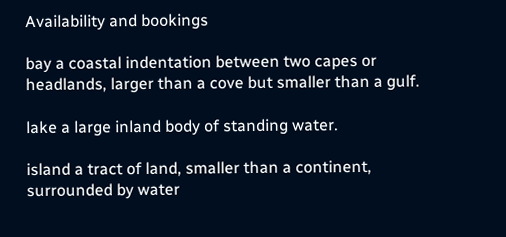Availability and bookings

bay a coastal indentation between two capes or headlands, larger than a cove but smaller than a gulf.

lake a large inland body of standing water.

island a tract of land, smaller than a continent, surrounded by water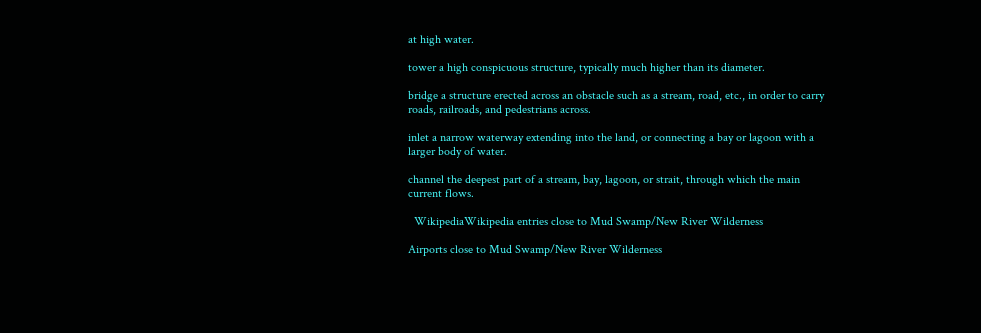at high water.

tower a high conspicuous structure, typically much higher than its diameter.

bridge a structure erected across an obstacle such as a stream, road, etc., in order to carry roads, railroads, and pedestrians across.

inlet a narrow waterway extending into the land, or connecting a bay or lagoon with a larger body of water.

channel the deepest part of a stream, bay, lagoon, or strait, through which the main current flows.

  WikipediaWikipedia entries close to Mud Swamp/New River Wilderness

Airports close to Mud Swamp/New River Wilderness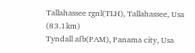Tallahassee rgnl(TLH), Tallahassee, Usa (83.1km)
Tyndall afb(PAM), Panama city, Usa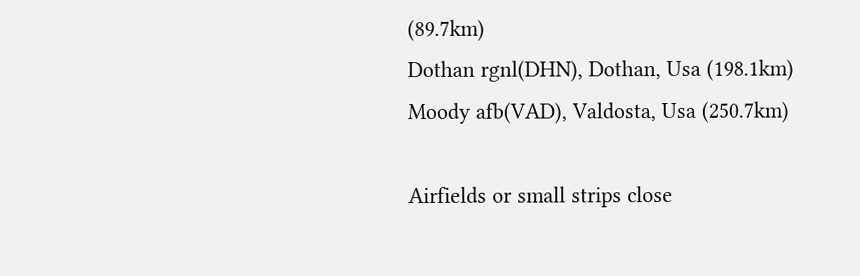(89.7km)
Dothan rgnl(DHN), Dothan, Usa (198.1km)
Moody afb(VAD), Valdosta, Usa (250.7km)

Airfields or small strips close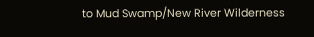to Mud Swamp/New River Wilderness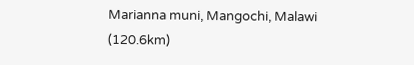Marianna muni, Mangochi, Malawi (120.6km)